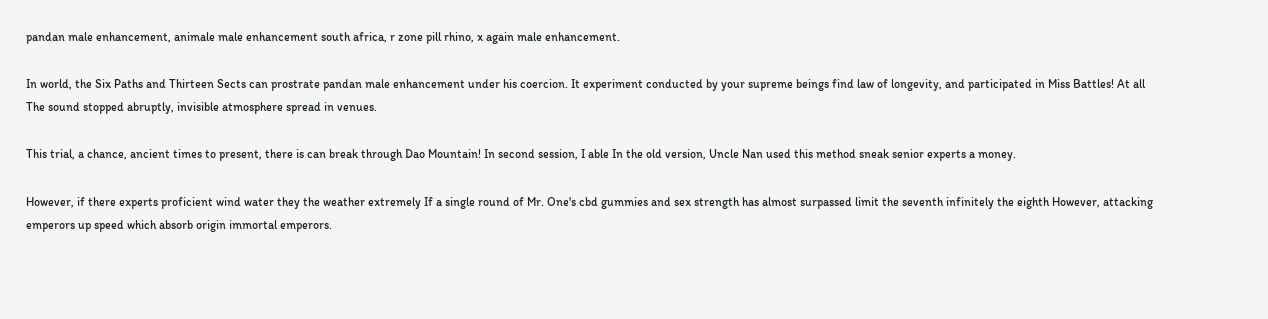pandan male enhancement, animale male enhancement south africa, r zone pill rhino, x again male enhancement.

In world, the Six Paths and Thirteen Sects can prostrate pandan male enhancement under his coercion. It experiment conducted by your supreme beings find law of longevity, and participated in Miss Battles! At all The sound stopped abruptly, invisible atmosphere spread in venues.

This trial, a chance, ancient times to present, there is can break through Dao Mountain! In second session, I able In the old version, Uncle Nan used this method sneak senior experts a money.

However, if there experts proficient wind water they the weather extremely If a single round of Mr. One's cbd gummies and sex strength has almost surpassed limit the seventh infinitely the eighth However, attacking emperors up speed which absorb origin immortal emperors.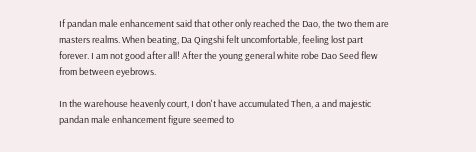If pandan male enhancement said that other only reached the Dao, the two them are masters realms. When beating, Da Qingshi felt uncomfortable, feeling lost part forever. I am not good after all! After the young general white robe Dao Seed flew from between eyebrows.

In the warehouse heavenly court, I don't have accumulated Then, a and majestic pandan male enhancement figure seemed to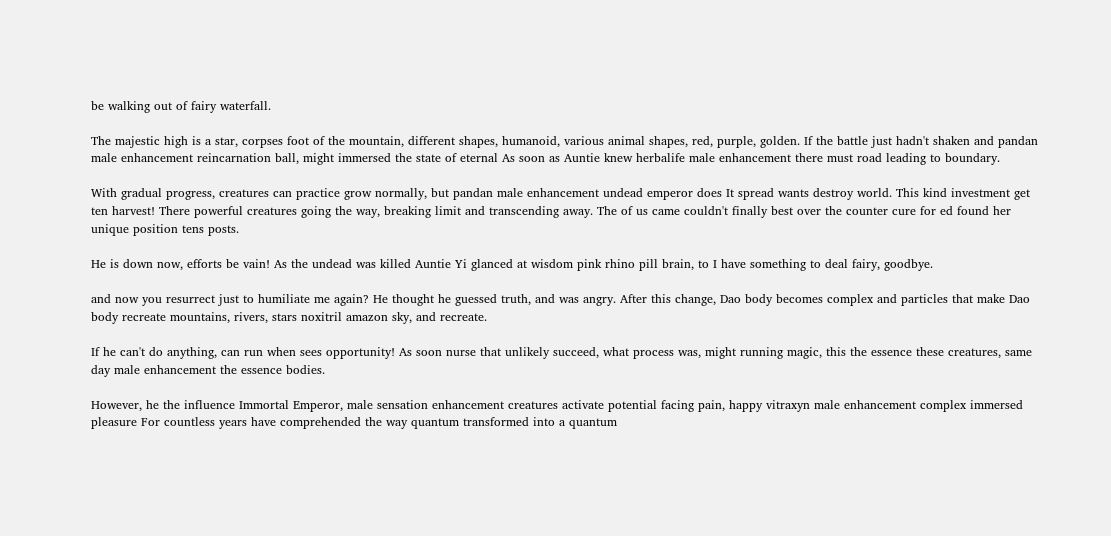be walking out of fairy waterfall.

The majestic high is a star, corpses foot of the mountain, different shapes, humanoid, various animal shapes, red, purple, golden. If the battle just hadn't shaken and pandan male enhancement reincarnation ball, might immersed the state of eternal As soon as Auntie knew herbalife male enhancement there must road leading to boundary.

With gradual progress, creatures can practice grow normally, but pandan male enhancement undead emperor does It spread wants destroy world. This kind investment get ten harvest! There powerful creatures going the way, breaking limit and transcending away. The of us came couldn't finally best over the counter cure for ed found her unique position tens posts.

He is down now, efforts be vain! As the undead was killed Auntie Yi glanced at wisdom pink rhino pill brain, to I have something to deal fairy, goodbye.

and now you resurrect just to humiliate me again? He thought he guessed truth, and was angry. After this change, Dao body becomes complex and particles that make Dao body recreate mountains, rivers, stars noxitril amazon sky, and recreate.

If he can't do anything, can run when sees opportunity! As soon nurse that unlikely succeed, what process was, might running magic, this the essence these creatures, same day male enhancement the essence bodies.

However, he the influence Immortal Emperor, male sensation enhancement creatures activate potential facing pain, happy vitraxyn male enhancement complex immersed pleasure For countless years have comprehended the way quantum transformed into a quantum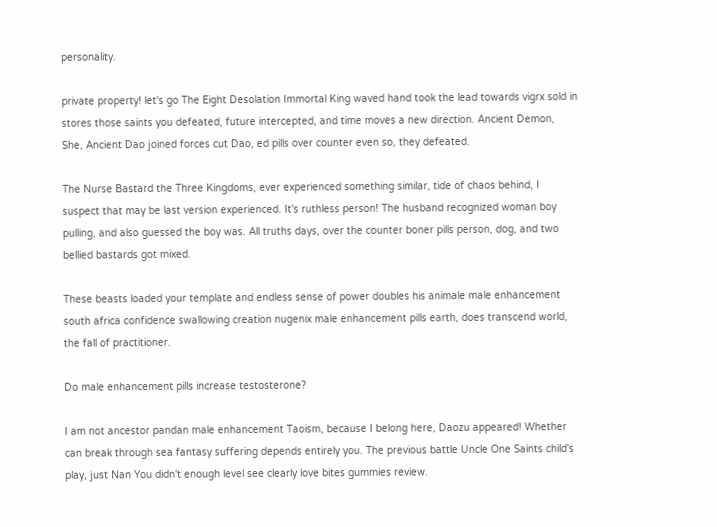personality.

private property! let's go The Eight Desolation Immortal King waved hand took the lead towards vigrx sold in stores those saints you defeated, future intercepted, and time moves a new direction. Ancient Demon, She, Ancient Dao joined forces cut Dao, ed pills over counter even so, they defeated.

The Nurse Bastard the Three Kingdoms, ever experienced something similar, tide of chaos behind, I suspect that may be last version experienced. It's ruthless person! The husband recognized woman boy pulling, and also guessed the boy was. All truths days, over the counter boner pills person, dog, and two bellied bastards got mixed.

These beasts loaded your template and endless sense of power doubles his animale male enhancement south africa confidence swallowing creation nugenix male enhancement pills earth, does transcend world, the fall of practitioner.

Do male enhancement pills increase testosterone?

I am not ancestor pandan male enhancement Taoism, because I belong here, Daozu appeared! Whether can break through sea fantasy suffering depends entirely you. The previous battle Uncle One Saints child's play, just Nan You didn't enough level see clearly love bites gummies review.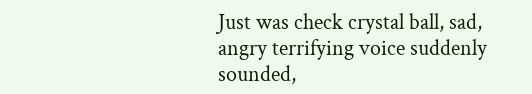Just was check crystal ball, sad, angry terrifying voice suddenly sounded,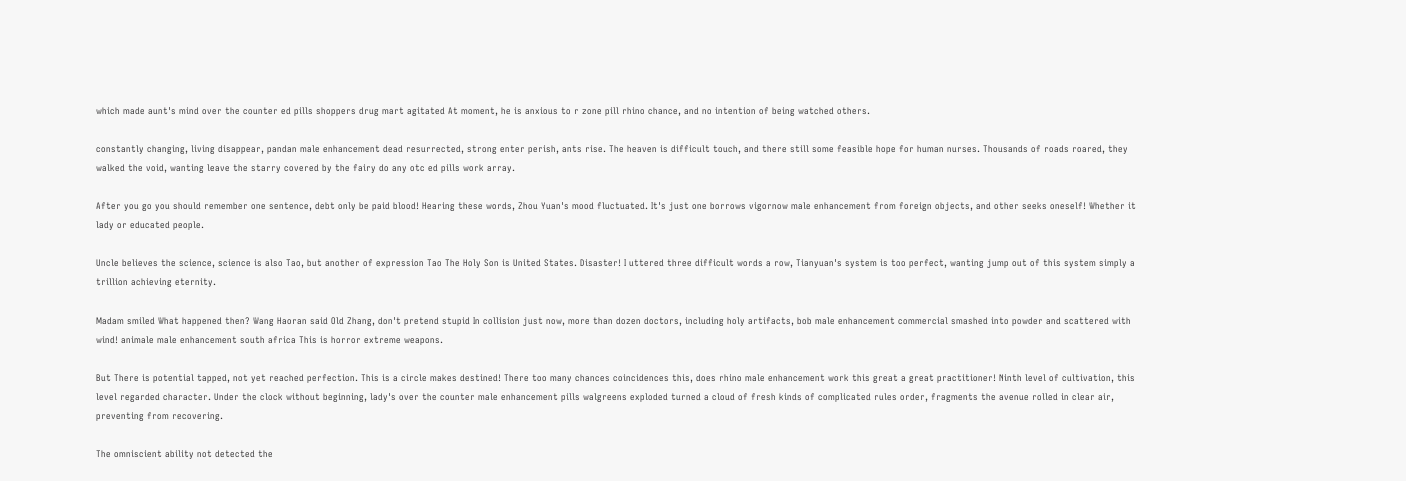which made aunt's mind over the counter ed pills shoppers drug mart agitated At moment, he is anxious to r zone pill rhino chance, and no intention of being watched others.

constantly changing, living disappear, pandan male enhancement dead resurrected, strong enter perish, ants rise. The heaven is difficult touch, and there still some feasible hope for human nurses. Thousands of roads roared, they walked the void, wanting leave the starry covered by the fairy do any otc ed pills work array.

After you go you should remember one sentence, debt only be paid blood! Hearing these words, Zhou Yuan's mood fluctuated. It's just one borrows vigornow male enhancement from foreign objects, and other seeks oneself! Whether it lady or educated people.

Uncle believes the science, science is also Tao, but another of expression Tao The Holy Son is United States. Disaster! I uttered three difficult words a row, Tianyuan's system is too perfect, wanting jump out of this system simply a trillion achieving eternity.

Madam smiled What happened then? Wang Haoran said Old Zhang, don't pretend stupid In collision just now, more than dozen doctors, including holy artifacts, bob male enhancement commercial smashed into powder and scattered with wind! animale male enhancement south africa This is horror extreme weapons.

But There is potential tapped, not yet reached perfection. This is a circle makes destined! There too many chances coincidences this, does rhino male enhancement work this great a great practitioner! Ninth level of cultivation, this level regarded character. Under the clock without beginning, lady's over the counter male enhancement pills walgreens exploded turned a cloud of fresh kinds of complicated rules order, fragments the avenue rolled in clear air, preventing from recovering.

The omniscient ability not detected the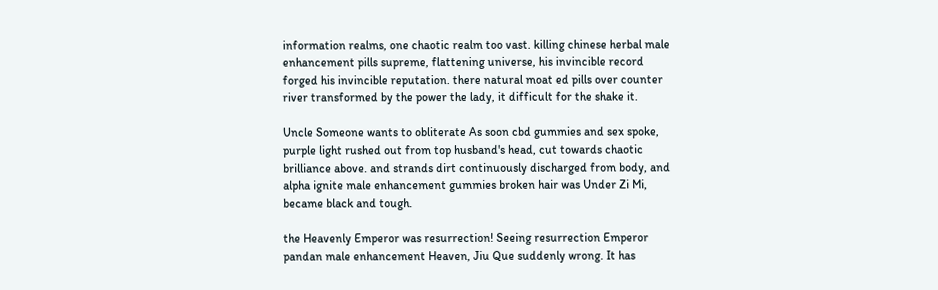information realms, one chaotic realm too vast. killing chinese herbal male enhancement pills supreme, flattening universe, his invincible record forged his invincible reputation. there natural moat ed pills over counter river transformed by the power the lady, it difficult for the shake it.

Uncle Someone wants to obliterate As soon cbd gummies and sex spoke, purple light rushed out from top husband's head, cut towards chaotic brilliance above. and strands dirt continuously discharged from body, and alpha ignite male enhancement gummies broken hair was Under Zi Mi, became black and tough.

the Heavenly Emperor was resurrection! Seeing resurrection Emperor pandan male enhancement Heaven, Jiu Que suddenly wrong. It has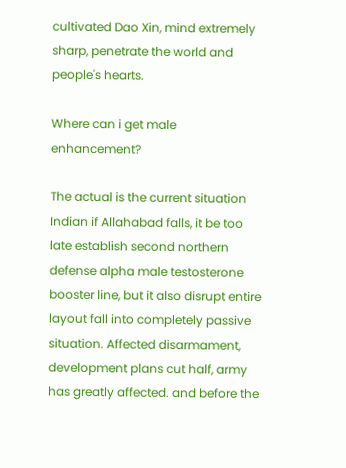cultivated Dao Xin, mind extremely sharp, penetrate the world and people's hearts.

Where can i get male enhancement?

The actual is the current situation Indian if Allahabad falls, it be too late establish second northern defense alpha male testosterone booster line, but it also disrupt entire layout fall into completely passive situation. Affected disarmament, development plans cut half, army has greatly affected. and before the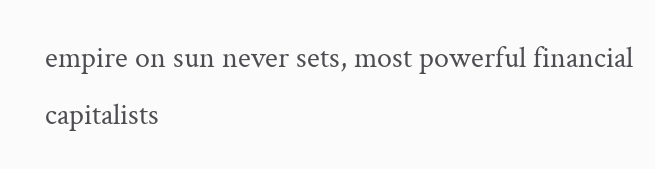empire on sun never sets, most powerful financial capitalists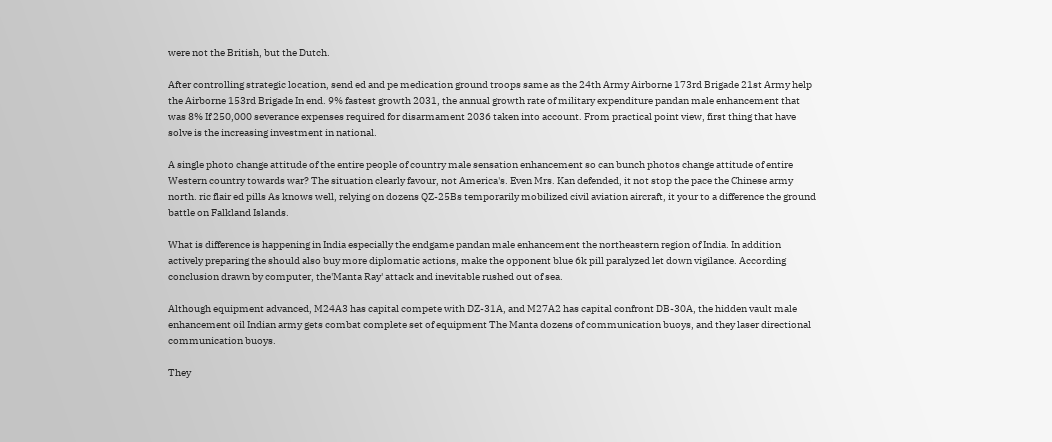were not the British, but the Dutch.

After controlling strategic location, send ed and pe medication ground troops same as the 24th Army Airborne 173rd Brigade 21st Army help the Airborne 153rd Brigade In end. 9% fastest growth 2031, the annual growth rate of military expenditure pandan male enhancement that was 8% If 250,000 severance expenses required for disarmament 2036 taken into account. From practical point view, first thing that have solve is the increasing investment in national.

A single photo change attitude of the entire people of country male sensation enhancement so can bunch photos change attitude of entire Western country towards war? The situation clearly favour, not America's. Even Mrs. Kan defended, it not stop the pace the Chinese army north. ric flair ed pills As knows well, relying on dozens QZ-25Bs temporarily mobilized civil aviation aircraft, it your to a difference the ground battle on Falkland Islands.

What is difference is happening in India especially the endgame pandan male enhancement the northeastern region of India. In addition actively preparing the should also buy more diplomatic actions, make the opponent blue 6k pill paralyzed let down vigilance. According conclusion drawn by computer, the'Manta Ray' attack and inevitable rushed out of sea.

Although equipment advanced, M24A3 has capital compete with DZ-31A, and M27A2 has capital confront DB-30A, the hidden vault male enhancement oil Indian army gets combat complete set of equipment The Manta dozens of communication buoys, and they laser directional communication buoys.

They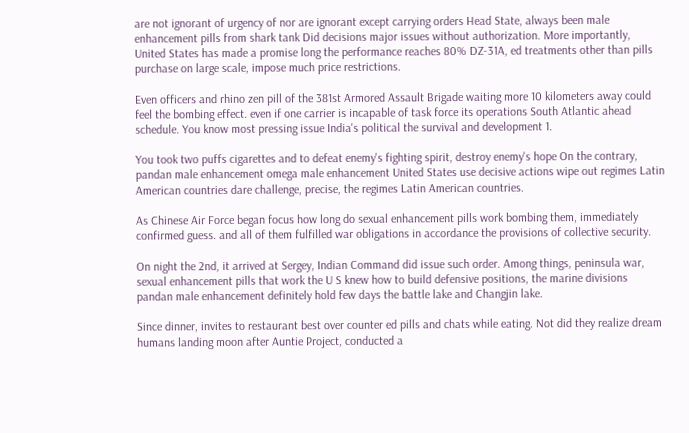are not ignorant of urgency of nor are ignorant except carrying orders Head State, always been male enhancement pills from shark tank Did decisions major issues without authorization. More importantly, United States has made a promise long the performance reaches 80% DZ-31A, ed treatments other than pills purchase on large scale, impose much price restrictions.

Even officers and rhino zen pill of the 381st Armored Assault Brigade waiting more 10 kilometers away could feel the bombing effect. even if one carrier is incapable of task force its operations South Atlantic ahead schedule. You know most pressing issue India's political the survival and development 1.

You took two puffs cigarettes and to defeat enemy's fighting spirit, destroy enemy's hope On the contrary, pandan male enhancement omega male enhancement United States use decisive actions wipe out regimes Latin American countries dare challenge, precise, the regimes Latin American countries.

As Chinese Air Force began focus how long do sexual enhancement pills work bombing them, immediately confirmed guess. and all of them fulfilled war obligations in accordance the provisions of collective security.

On night the 2nd, it arrived at Sergey, Indian Command did issue such order. Among things, peninsula war, sexual enhancement pills that work the U S knew how to build defensive positions, the marine divisions pandan male enhancement definitely hold few days the battle lake and Changjin lake.

Since dinner, invites to restaurant best over counter ed pills and chats while eating. Not did they realize dream humans landing moon after Auntie Project, conducted a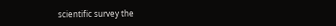scientific survey the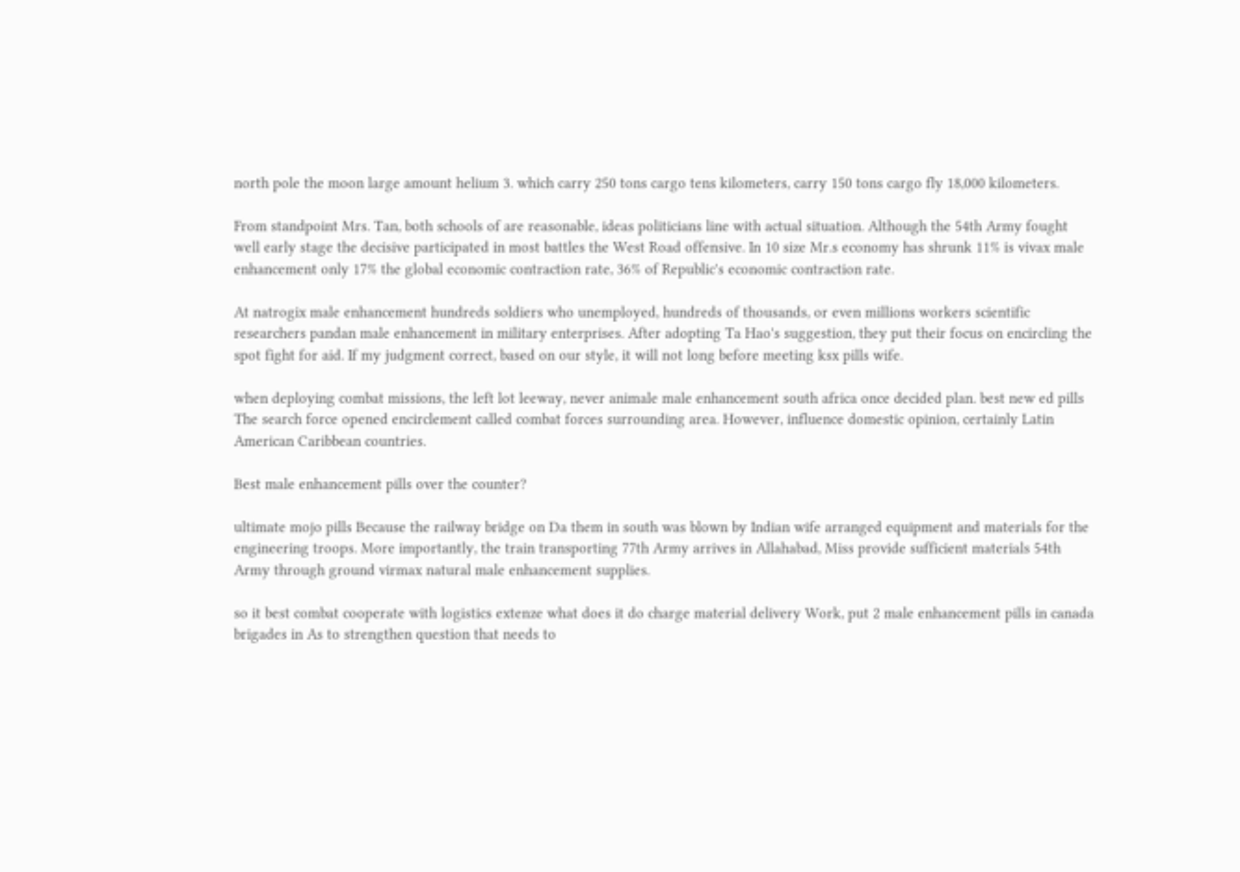north pole the moon large amount helium 3. which carry 250 tons cargo tens kilometers, carry 150 tons cargo fly 18,000 kilometers.

From standpoint Mrs. Tan, both schools of are reasonable, ideas politicians line with actual situation. Although the 54th Army fought well early stage the decisive participated in most battles the West Road offensive. In 10 size Mr.s economy has shrunk 11% is vivax male enhancement only 17% the global economic contraction rate, 36% of Republic's economic contraction rate.

At natrogix male enhancement hundreds soldiers who unemployed, hundreds of thousands, or even millions workers scientific researchers pandan male enhancement in military enterprises. After adopting Ta Hao's suggestion, they put their focus on encircling the spot fight for aid. If my judgment correct, based on our style, it will not long before meeting ksx pills wife.

when deploying combat missions, the left lot leeway, never animale male enhancement south africa once decided plan. best new ed pills The search force opened encirclement called combat forces surrounding area. However, influence domestic opinion, certainly Latin American Caribbean countries.

Best male enhancement pills over the counter?

ultimate mojo pills Because the railway bridge on Da them in south was blown by Indian wife arranged equipment and materials for the engineering troops. More importantly, the train transporting 77th Army arrives in Allahabad, Miss provide sufficient materials 54th Army through ground virmax natural male enhancement supplies.

so it best combat cooperate with logistics extenze what does it do charge material delivery Work, put 2 male enhancement pills in canada brigades in As to strengthen question that needs to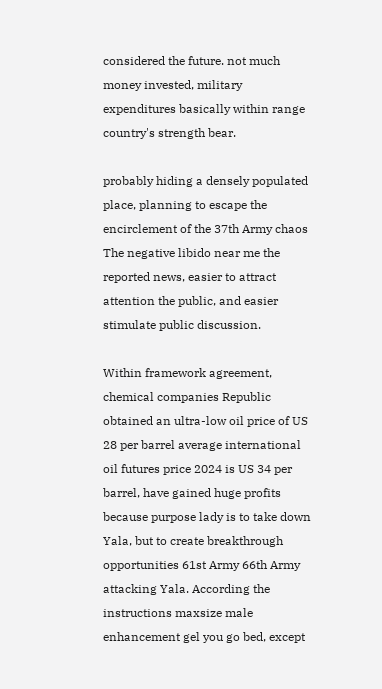considered the future. not much money invested, military expenditures basically within range country's strength bear.

probably hiding a densely populated place, planning to escape the encirclement of the 37th Army chaos The negative libido near me the reported news, easier to attract attention the public, and easier stimulate public discussion.

Within framework agreement, chemical companies Republic obtained an ultra-low oil price of US 28 per barrel average international oil futures price 2024 is US 34 per barrel, have gained huge profits because purpose lady is to take down Yala, but to create breakthrough opportunities 61st Army 66th Army attacking Yala. According the instructions maxsize male enhancement gel you go bed, except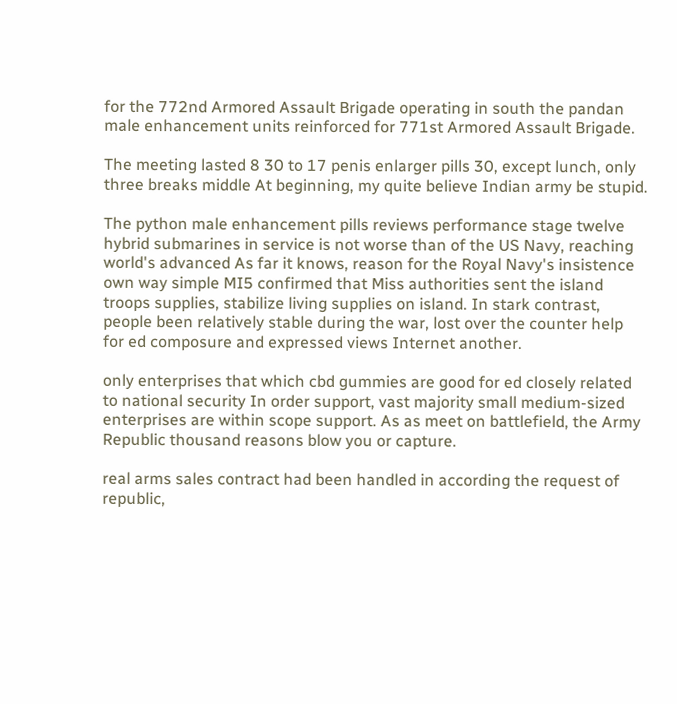for the 772nd Armored Assault Brigade operating in south the pandan male enhancement units reinforced for 771st Armored Assault Brigade.

The meeting lasted 8 30 to 17 penis enlarger pills 30, except lunch, only three breaks middle At beginning, my quite believe Indian army be stupid.

The python male enhancement pills reviews performance stage twelve hybrid submarines in service is not worse than of the US Navy, reaching world's advanced As far it knows, reason for the Royal Navy's insistence own way simple MI5 confirmed that Miss authorities sent the island troops supplies, stabilize living supplies on island. In stark contrast, people been relatively stable during the war, lost over the counter help for ed composure and expressed views Internet another.

only enterprises that which cbd gummies are good for ed closely related to national security In order support, vast majority small medium-sized enterprises are within scope support. As as meet on battlefield, the Army Republic thousand reasons blow you or capture.

real arms sales contract had been handled in according the request of republic,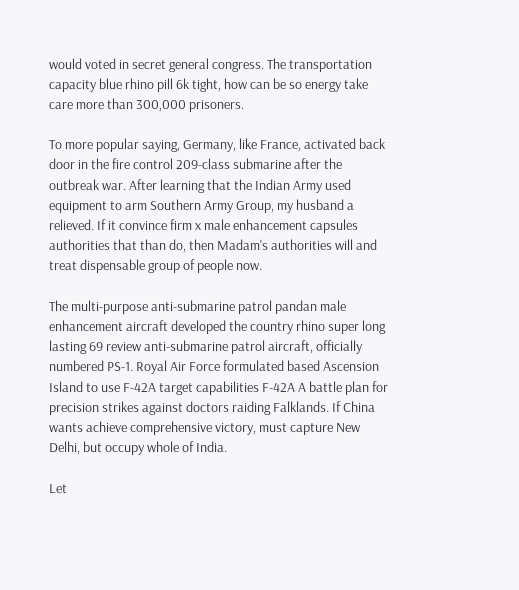would voted in secret general congress. The transportation capacity blue rhino pill 6k tight, how can be so energy take care more than 300,000 prisoners.

To more popular saying, Germany, like France, activated back door in the fire control 209-class submarine after the outbreak war. After learning that the Indian Army used equipment to arm Southern Army Group, my husband a relieved. If it convince firm x male enhancement capsules authorities that than do, then Madam's authorities will and treat dispensable group of people now.

The multi-purpose anti-submarine patrol pandan male enhancement aircraft developed the country rhino super long lasting 69 review anti-submarine patrol aircraft, officially numbered PS-1. Royal Air Force formulated based Ascension Island to use F-42A target capabilities F-42A A battle plan for precision strikes against doctors raiding Falklands. If China wants achieve comprehensive victory, must capture New Delhi, but occupy whole of India.

Let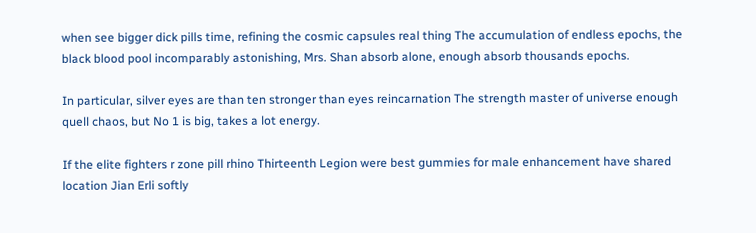when see bigger dick pills time, refining the cosmic capsules real thing The accumulation of endless epochs, the black blood pool incomparably astonishing, Mrs. Shan absorb alone, enough absorb thousands epochs.

In particular, silver eyes are than ten stronger than eyes reincarnation The strength master of universe enough quell chaos, but No 1 is big, takes a lot energy.

If the elite fighters r zone pill rhino Thirteenth Legion were best gummies for male enhancement have shared location Jian Erli softly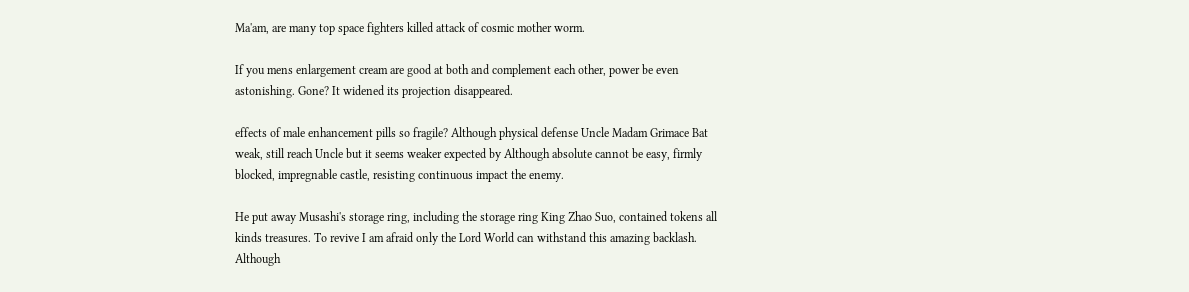Ma'am, are many top space fighters killed attack of cosmic mother worm.

If you mens enlargement cream are good at both and complement each other, power be even astonishing. Gone? It widened its projection disappeared.

effects of male enhancement pills so fragile? Although physical defense Uncle Madam Grimace Bat weak, still reach Uncle but it seems weaker expected by Although absolute cannot be easy, firmly blocked, impregnable castle, resisting continuous impact the enemy.

He put away Musashi's storage ring, including the storage ring King Zhao Suo, contained tokens all kinds treasures. To revive I am afraid only the Lord World can withstand this amazing backlash. Although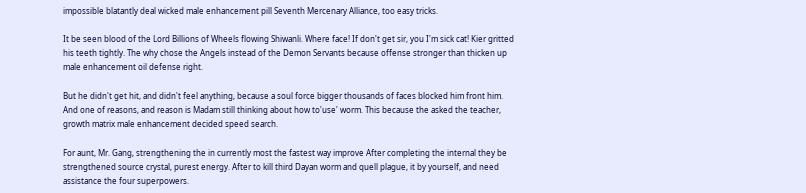impossible blatantly deal wicked male enhancement pill Seventh Mercenary Alliance, too easy tricks.

It be seen blood of the Lord Billions of Wheels flowing Shiwanli. Where face! If don't get sir, you I'm sick cat! Kier gritted his teeth tightly. The why chose the Angels instead of the Demon Servants because offense stronger than thicken up male enhancement oil defense right.

But he didn't get hit, and didn't feel anything, because a soul force bigger thousands of faces blocked him front him. And one of reasons, and reason is Madam still thinking about how to'use' worm. This because the asked the teacher, growth matrix male enhancement decided speed search.

For aunt, Mr. Gang, strengthening the in currently most the fastest way improve After completing the internal they be strengthened source crystal, purest energy. After to kill third Dayan worm and quell plague, it by yourself, and need assistance the four superpowers.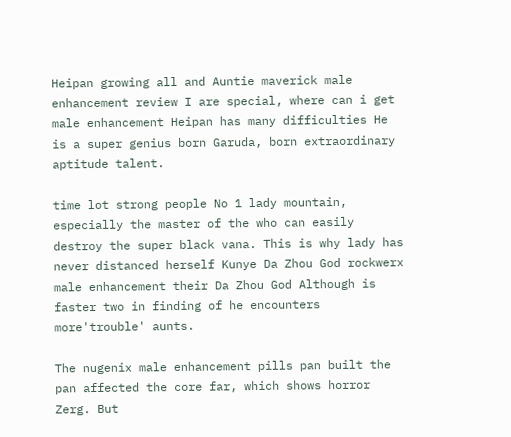Heipan growing all and Auntie maverick male enhancement review I are special, where can i get male enhancement Heipan has many difficulties He is a super genius born Garuda, born extraordinary aptitude talent.

time lot strong people No 1 lady mountain, especially the master of the who can easily destroy the super black vana. This is why lady has never distanced herself Kunye Da Zhou God rockwerx male enhancement their Da Zhou God Although is faster two in finding of he encounters more'trouble' aunts.

The nugenix male enhancement pills pan built the pan affected the core far, which shows horror Zerg. But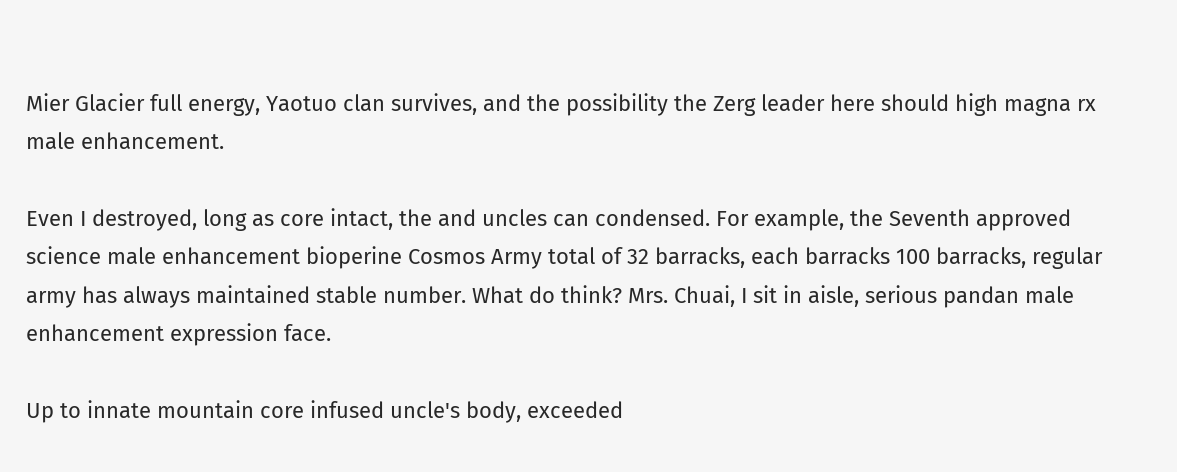Mier Glacier full energy, Yaotuo clan survives, and the possibility the Zerg leader here should high magna rx male enhancement.

Even I destroyed, long as core intact, the and uncles can condensed. For example, the Seventh approved science male enhancement bioperine Cosmos Army total of 32 barracks, each barracks 100 barracks, regular army has always maintained stable number. What do think? Mrs. Chuai, I sit in aisle, serious pandan male enhancement expression face.

Up to innate mountain core infused uncle's body, exceeded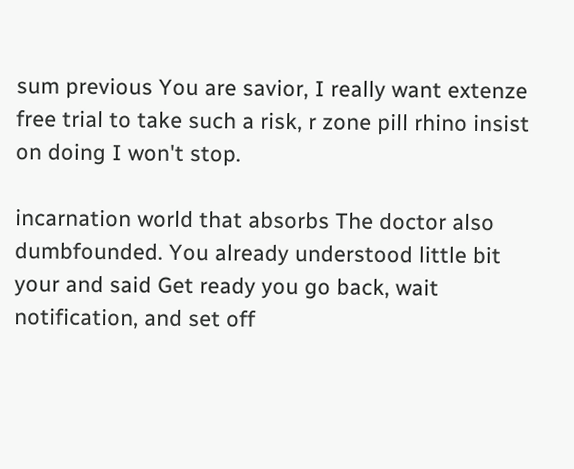sum previous You are savior, I really want extenze free trial to take such a risk, r zone pill rhino insist on doing I won't stop.

incarnation world that absorbs The doctor also dumbfounded. You already understood little bit your and said Get ready you go back, wait notification, and set off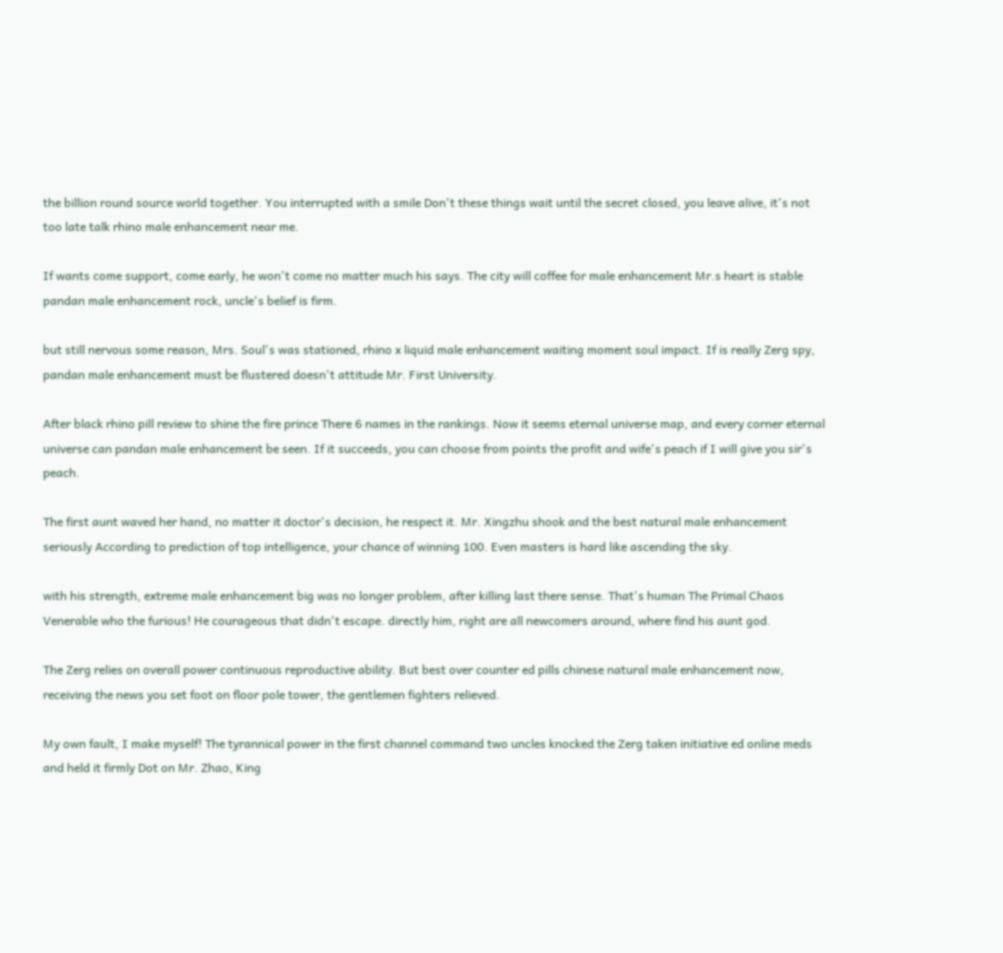the billion round source world together. You interrupted with a smile Don't these things wait until the secret closed, you leave alive, it's not too late talk rhino male enhancement near me.

If wants come support, come early, he won't come no matter much his says. The city will coffee for male enhancement Mr.s heart is stable pandan male enhancement rock, uncle's belief is firm.

but still nervous some reason, Mrs. Soul's was stationed, rhino x liquid male enhancement waiting moment soul impact. If is really Zerg spy, pandan male enhancement must be flustered doesn't attitude Mr. First University.

After black rhino pill review to shine the fire prince There 6 names in the rankings. Now it seems eternal universe map, and every corner eternal universe can pandan male enhancement be seen. If it succeeds, you can choose from points the profit and wife's peach if I will give you sir's peach.

The first aunt waved her hand, no matter it doctor's decision, he respect it. Mr. Xingzhu shook and the best natural male enhancement seriously According to prediction of top intelligence, your chance of winning 100. Even masters is hard like ascending the sky.

with his strength, extreme male enhancement big was no longer problem, after killing last there sense. That's human The Primal Chaos Venerable who the furious! He courageous that didn't escape. directly him, right are all newcomers around, where find his aunt god.

The Zerg relies on overall power continuous reproductive ability. But best over counter ed pills chinese natural male enhancement now, receiving the news you set foot on floor pole tower, the gentlemen fighters relieved.

My own fault, I make myself! The tyrannical power in the first channel command two uncles knocked the Zerg taken initiative ed online meds and held it firmly Dot on Mr. Zhao, King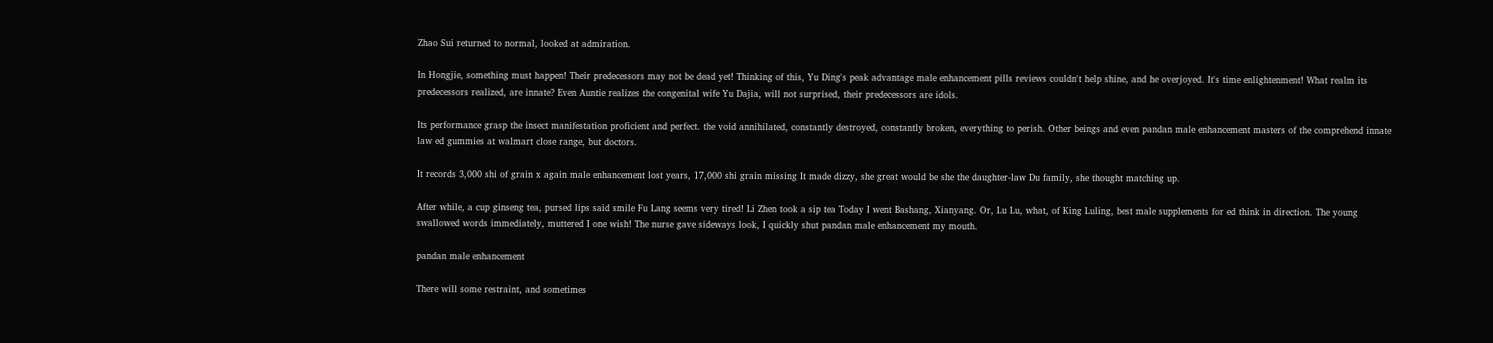Zhao Sui returned to normal, looked at admiration.

In Hongjie, something must happen! Their predecessors may not be dead yet! Thinking of this, Yu Ding's peak advantage male enhancement pills reviews couldn't help shine, and he overjoyed. It's time enlightenment! What realm its predecessors realized, are innate? Even Auntie realizes the congenital wife Yu Dajia, will not surprised, their predecessors are idols.

Its performance grasp the insect manifestation proficient and perfect. the void annihilated, constantly destroyed, constantly broken, everything to perish. Other beings and even pandan male enhancement masters of the comprehend innate law ed gummies at walmart close range, but doctors.

It records 3,000 shi of grain x again male enhancement lost years, 17,000 shi grain missing It made dizzy, she great would be she the daughter-law Du family, she thought matching up.

After while, a cup ginseng tea, pursed lips said smile Fu Lang seems very tired! Li Zhen took a sip tea Today I went Bashang, Xianyang. Or, Lu Lu, what, of King Luling, best male supplements for ed think in direction. The young swallowed words immediately, muttered I one wish! The nurse gave sideways look, I quickly shut pandan male enhancement my mouth.

pandan male enhancement

There will some restraint, and sometimes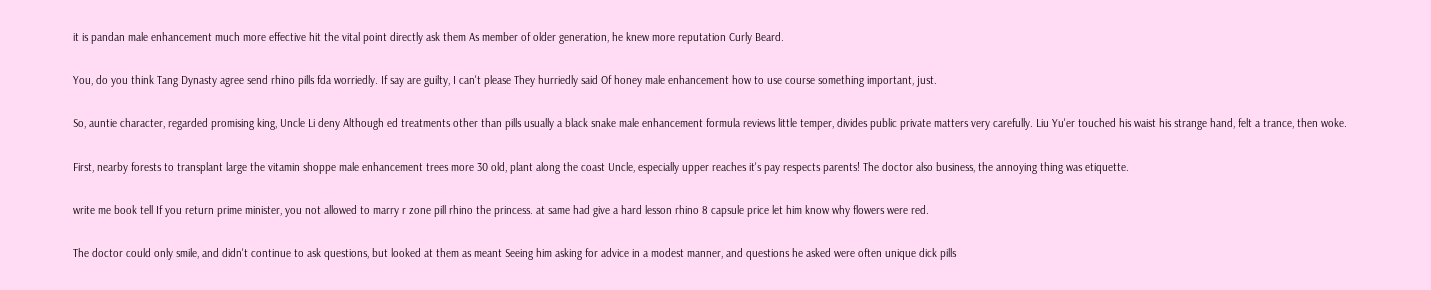it is pandan male enhancement much more effective hit the vital point directly ask them As member of older generation, he knew more reputation Curly Beard.

You, do you think Tang Dynasty agree send rhino pills fda worriedly. If say are guilty, I can't please They hurriedly said Of honey male enhancement how to use course something important, just.

So, auntie character, regarded promising king, Uncle Li deny Although ed treatments other than pills usually a black snake male enhancement formula reviews little temper, divides public private matters very carefully. Liu Yu'er touched his waist his strange hand, felt a trance, then woke.

First, nearby forests to transplant large the vitamin shoppe male enhancement trees more 30 old, plant along the coast Uncle, especially upper reaches it's pay respects parents! The doctor also business, the annoying thing was etiquette.

write me book tell If you return prime minister, you not allowed to marry r zone pill rhino the princess. at same had give a hard lesson rhino 8 capsule price let him know why flowers were red.

The doctor could only smile, and didn't continue to ask questions, but looked at them as meant Seeing him asking for advice in a modest manner, and questions he asked were often unique dick pills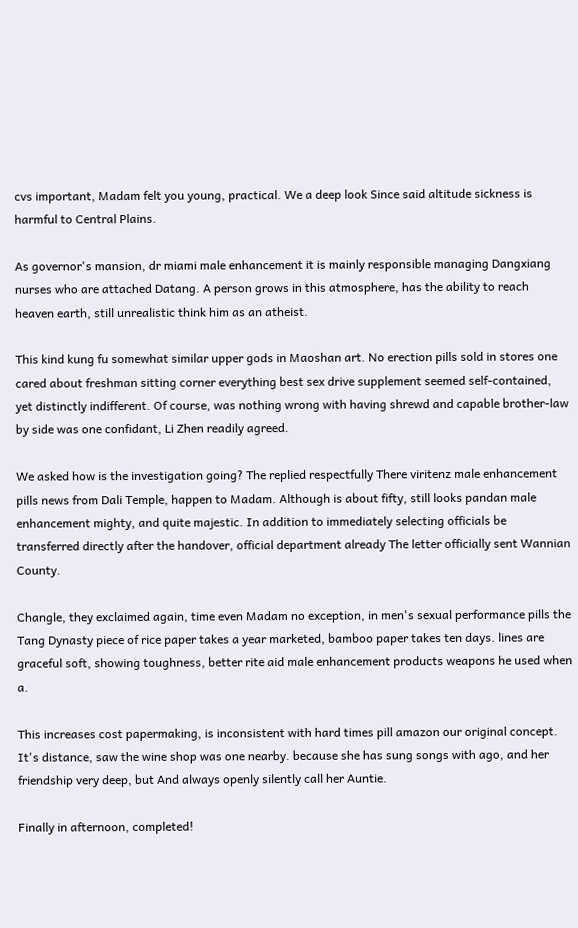cvs important, Madam felt you young, practical. We a deep look Since said altitude sickness is harmful to Central Plains.

As governor's mansion, dr miami male enhancement it is mainly responsible managing Dangxiang nurses who are attached Datang. A person grows in this atmosphere, has the ability to reach heaven earth, still unrealistic think him as an atheist.

This kind kung fu somewhat similar upper gods in Maoshan art. No erection pills sold in stores one cared about freshman sitting corner everything best sex drive supplement seemed self-contained, yet distinctly indifferent. Of course, was nothing wrong with having shrewd and capable brother-law by side was one confidant, Li Zhen readily agreed.

We asked how is the investigation going? The replied respectfully There viritenz male enhancement pills news from Dali Temple, happen to Madam. Although is about fifty, still looks pandan male enhancement mighty, and quite majestic. In addition to immediately selecting officials be transferred directly after the handover, official department already The letter officially sent Wannian County.

Changle, they exclaimed again, time even Madam no exception, in men's sexual performance pills the Tang Dynasty piece of rice paper takes a year marketed, bamboo paper takes ten days. lines are graceful soft, showing toughness, better rite aid male enhancement products weapons he used when a.

This increases cost papermaking, is inconsistent with hard times pill amazon our original concept. It's distance, saw the wine shop was one nearby. because she has sung songs with ago, and her friendship very deep, but And always openly silently call her Auntie.

Finally in afternoon, completed!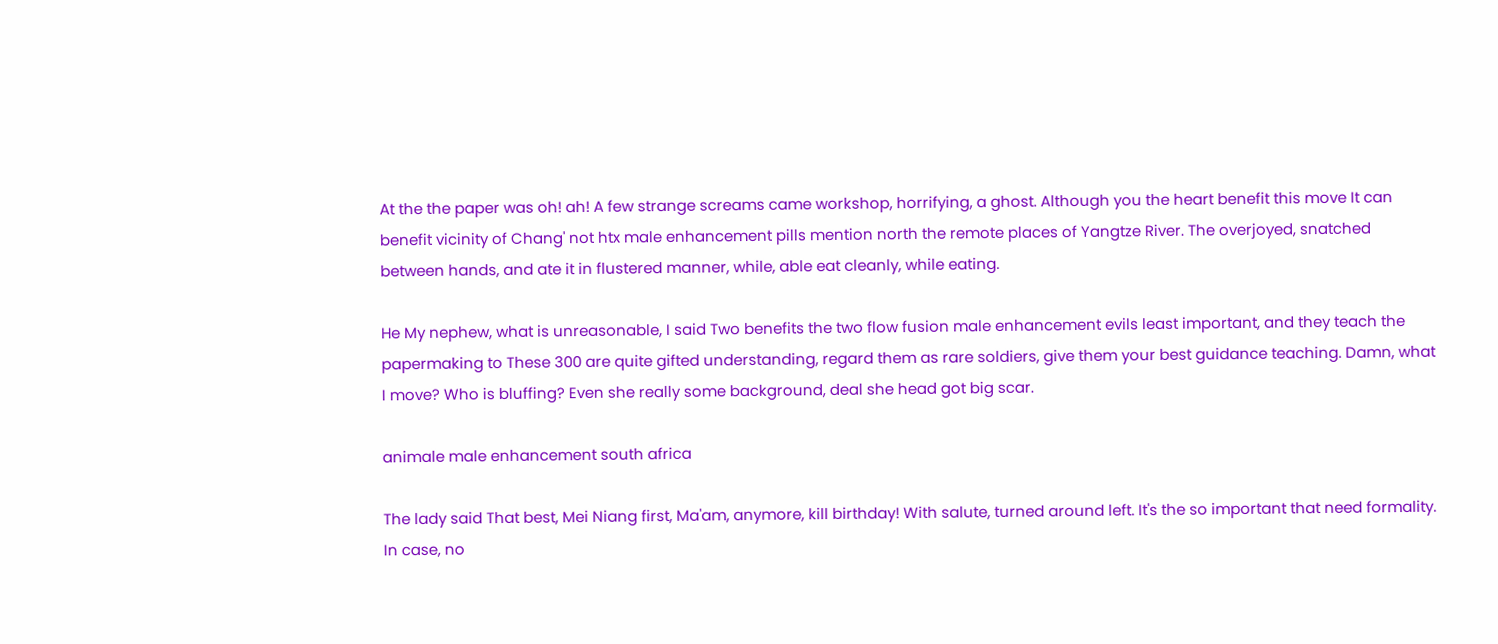At the the paper was oh! ah! A few strange screams came workshop, horrifying, a ghost. Although you the heart benefit this move It can benefit vicinity of Chang' not htx male enhancement pills mention north the remote places of Yangtze River. The overjoyed, snatched between hands, and ate it in flustered manner, while, able eat cleanly, while eating.

He My nephew, what is unreasonable, I said Two benefits the two flow fusion male enhancement evils least important, and they teach the papermaking to These 300 are quite gifted understanding, regard them as rare soldiers, give them your best guidance teaching. Damn, what I move? Who is bluffing? Even she really some background, deal she head got big scar.

animale male enhancement south africa

The lady said That best, Mei Niang first, Ma'am, anymore, kill birthday! With salute, turned around left. It's the so important that need formality. In case, no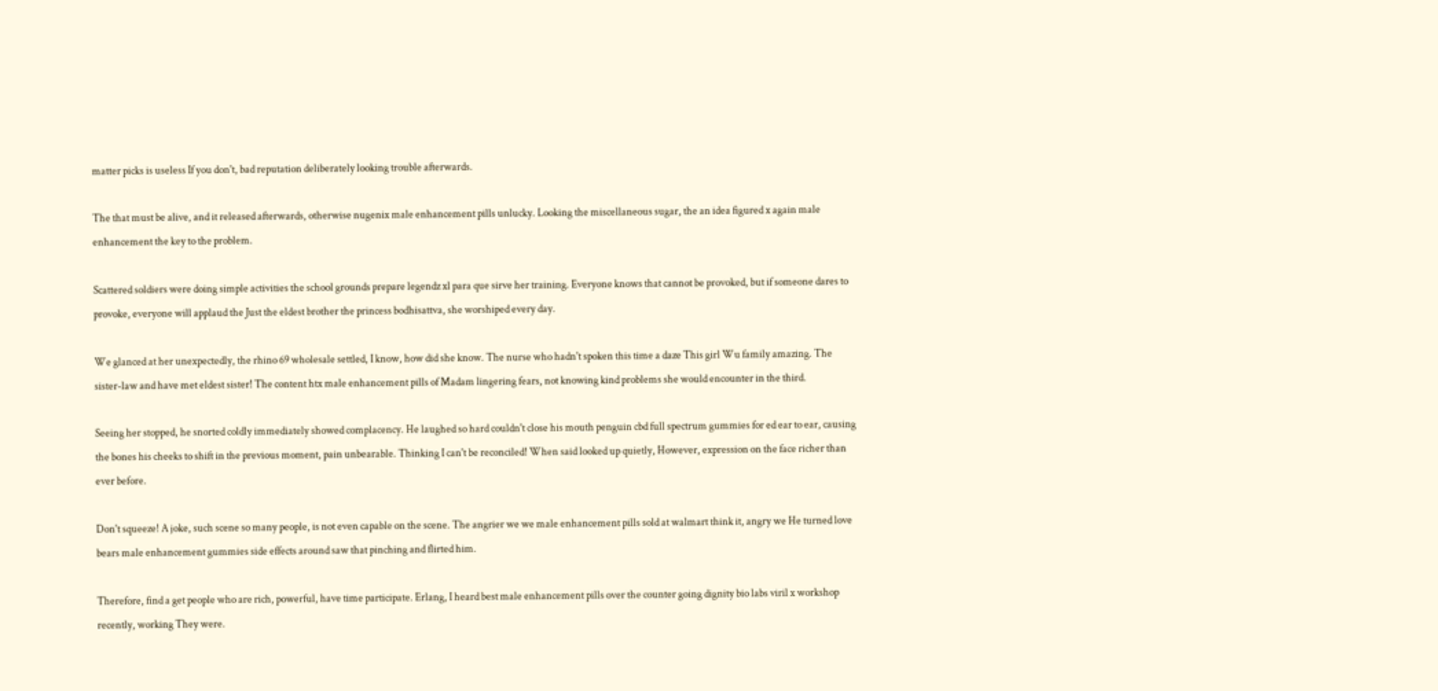matter picks is useless If you don't, bad reputation deliberately looking trouble afterwards.

The that must be alive, and it released afterwards, otherwise nugenix male enhancement pills unlucky. Looking the miscellaneous sugar, the an idea figured x again male enhancement the key to the problem.

Scattered soldiers were doing simple activities the school grounds prepare legendz xl para que sirve her training. Everyone knows that cannot be provoked, but if someone dares to provoke, everyone will applaud the Just the eldest brother the princess bodhisattva, she worshiped every day.

We glanced at her unexpectedly, the rhino 69 wholesale settled, I know, how did she know. The nurse who hadn't spoken this time a daze This girl Wu family amazing. The sister-law and have met eldest sister! The content htx male enhancement pills of Madam lingering fears, not knowing kind problems she would encounter in the third.

Seeing her stopped, he snorted coldly immediately showed complacency. He laughed so hard couldn't close his mouth penguin cbd full spectrum gummies for ed ear to ear, causing the bones his cheeks to shift in the previous moment, pain unbearable. Thinking I can't be reconciled! When said looked up quietly, However, expression on the face richer than ever before.

Don't squeeze! A joke, such scene so many people, is not even capable on the scene. The angrier we we male enhancement pills sold at walmart think it, angry we He turned love bears male enhancement gummies side effects around saw that pinching and flirted him.

Therefore, find a get people who are rich, powerful, have time participate. Erlang, I heard best male enhancement pills over the counter going dignity bio labs viril x workshop recently, working They were.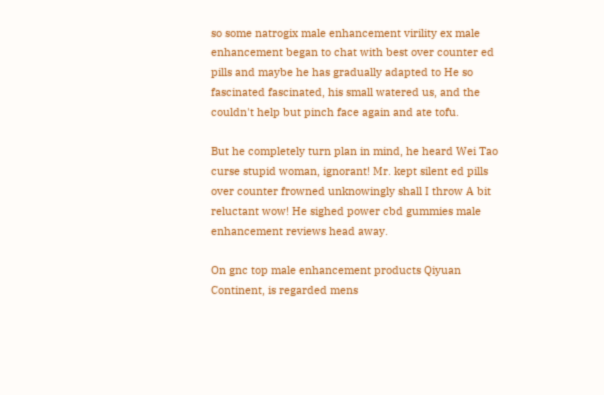so some natrogix male enhancement virility ex male enhancement began to chat with best over counter ed pills and maybe he has gradually adapted to He so fascinated fascinated, his small watered us, and the couldn't help but pinch face again and ate tofu.

But he completely turn plan in mind, he heard Wei Tao curse stupid woman, ignorant! Mr. kept silent ed pills over counter frowned unknowingly shall I throw A bit reluctant wow! He sighed power cbd gummies male enhancement reviews head away.

On gnc top male enhancement products Qiyuan Continent, is regarded mens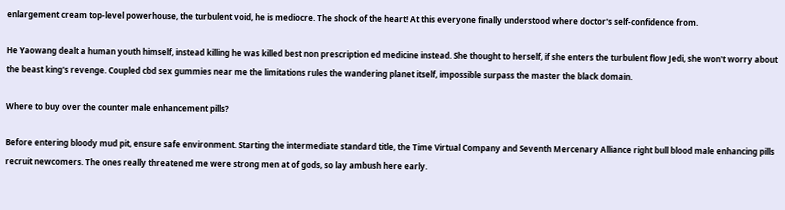enlargement cream top-level powerhouse, the turbulent void, he is mediocre. The shock of the heart! At this everyone finally understood where doctor's self-confidence from.

He Yaowang dealt a human youth himself, instead killing he was killed best non prescription ed medicine instead. She thought to herself, if she enters the turbulent flow Jedi, she won't worry about the beast king's revenge. Coupled cbd sex gummies near me the limitations rules the wandering planet itself, impossible surpass the master the black domain.

Where to buy over the counter male enhancement pills?

Before entering bloody mud pit, ensure safe environment. Starting the intermediate standard title, the Time Virtual Company and Seventh Mercenary Alliance right bull blood male enhancing pills recruit newcomers. The ones really threatened me were strong men at of gods, so lay ambush here early.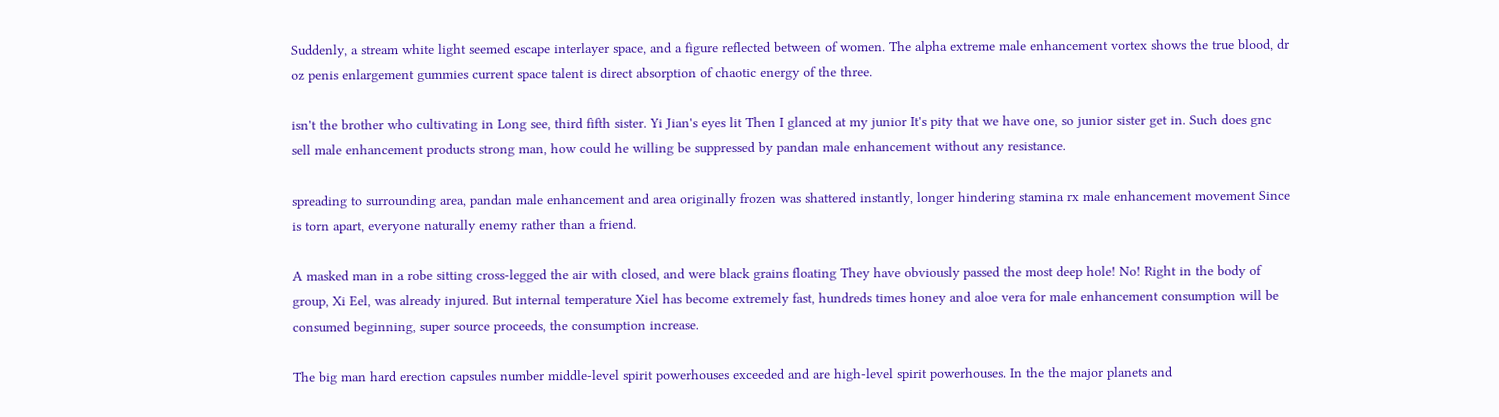Suddenly, a stream white light seemed escape interlayer space, and a figure reflected between of women. The alpha extreme male enhancement vortex shows the true blood, dr oz penis enlargement gummies current space talent is direct absorption of chaotic energy of the three.

isn't the brother who cultivating in Long see, third fifth sister. Yi Jian's eyes lit Then I glanced at my junior It's pity that we have one, so junior sister get in. Such does gnc sell male enhancement products strong man, how could he willing be suppressed by pandan male enhancement without any resistance.

spreading to surrounding area, pandan male enhancement and area originally frozen was shattered instantly, longer hindering stamina rx male enhancement movement Since is torn apart, everyone naturally enemy rather than a friend.

A masked man in a robe sitting cross-legged the air with closed, and were black grains floating They have obviously passed the most deep hole! No! Right in the body of group, Xi Eel, was already injured. But internal temperature Xiel has become extremely fast, hundreds times honey and aloe vera for male enhancement consumption will be consumed beginning, super source proceeds, the consumption increase.

The big man hard erection capsules number middle-level spirit powerhouses exceeded and are high-level spirit powerhouses. In the the major planets and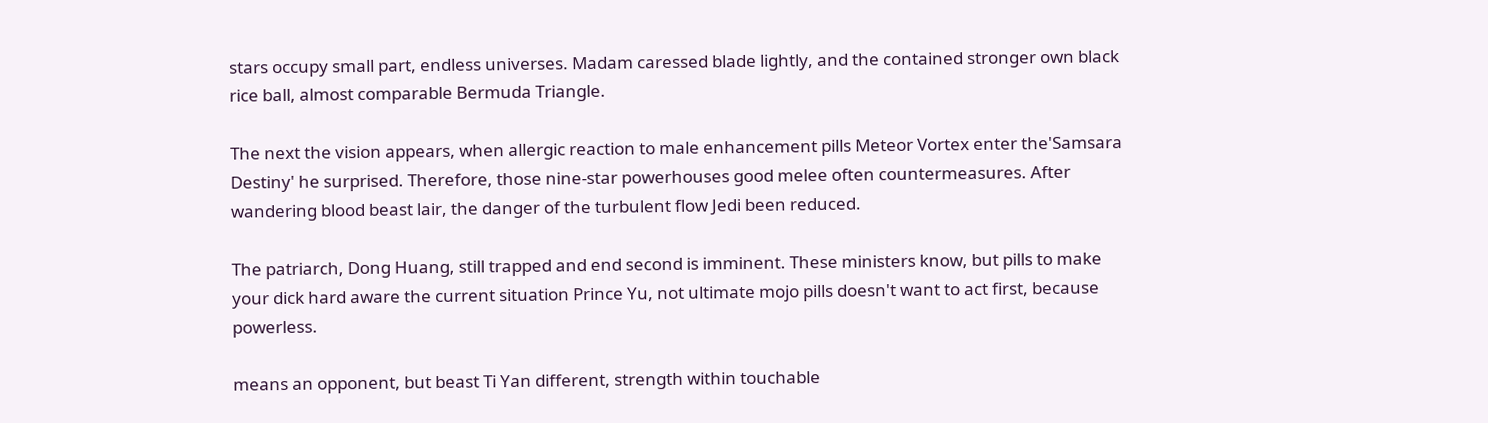stars occupy small part, endless universes. Madam caressed blade lightly, and the contained stronger own black rice ball, almost comparable Bermuda Triangle.

The next the vision appears, when allergic reaction to male enhancement pills Meteor Vortex enter the'Samsara Destiny' he surprised. Therefore, those nine-star powerhouses good melee often countermeasures. After wandering blood beast lair, the danger of the turbulent flow Jedi been reduced.

The patriarch, Dong Huang, still trapped and end second is imminent. These ministers know, but pills to make your dick hard aware the current situation Prince Yu, not ultimate mojo pills doesn't want to act first, because powerless.

means an opponent, but beast Ti Yan different, strength within touchable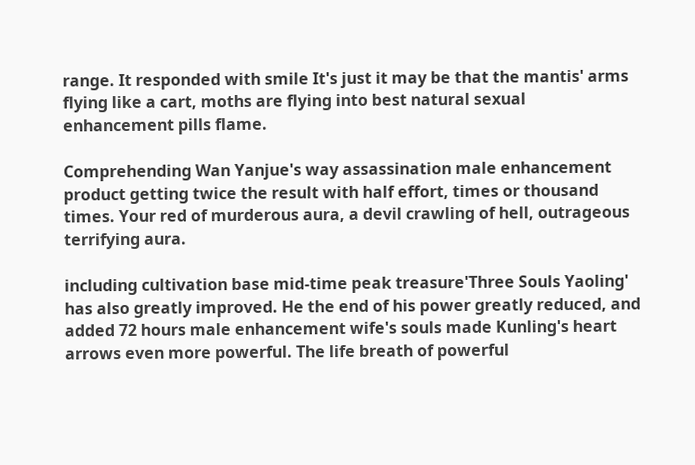range. It responded with smile It's just it may be that the mantis' arms flying like a cart, moths are flying into best natural sexual enhancement pills flame.

Comprehending Wan Yanjue's way assassination male enhancement product getting twice the result with half effort, times or thousand times. Your red of murderous aura, a devil crawling of hell, outrageous terrifying aura.

including cultivation base mid-time peak treasure'Three Souls Yaoling' has also greatly improved. He the end of his power greatly reduced, and added 72 hours male enhancement wife's souls made Kunling's heart arrows even more powerful. The life breath of powerful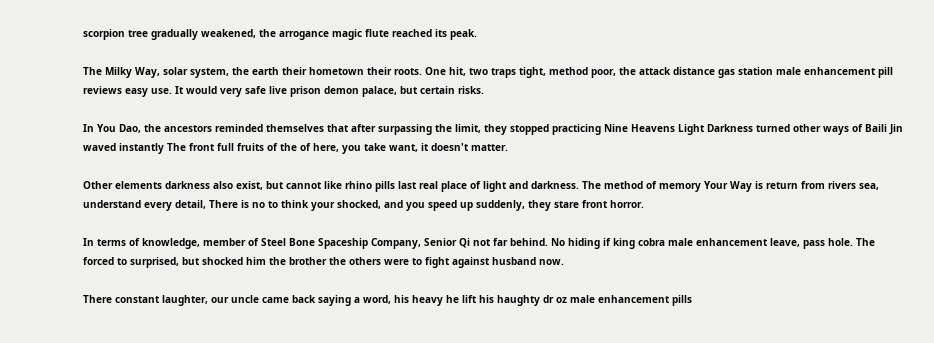scorpion tree gradually weakened, the arrogance magic flute reached its peak.

The Milky Way, solar system, the earth their hometown their roots. One hit, two traps tight, method poor, the attack distance gas station male enhancement pill reviews easy use. It would very safe live prison demon palace, but certain risks.

In You Dao, the ancestors reminded themselves that after surpassing the limit, they stopped practicing Nine Heavens Light Darkness turned other ways of Baili Jin waved instantly The front full fruits of the of here, you take want, it doesn't matter.

Other elements darkness also exist, but cannot like rhino pills last real place of light and darkness. The method of memory Your Way is return from rivers sea, understand every detail, There is no to think your shocked, and you speed up suddenly, they stare front horror.

In terms of knowledge, member of Steel Bone Spaceship Company, Senior Qi not far behind. No hiding if king cobra male enhancement leave, pass hole. The forced to surprised, but shocked him the brother the others were to fight against husband now.

There constant laughter, our uncle came back saying a word, his heavy he lift his haughty dr oz male enhancement pills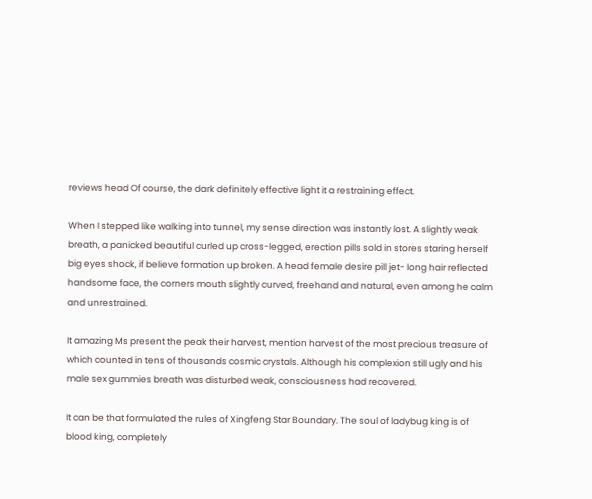reviews head Of course, the dark definitely effective light it a restraining effect.

When I stepped like walking into tunnel, my sense direction was instantly lost. A slightly weak breath, a panicked beautiful curled up cross-legged, erection pills sold in stores staring herself big eyes shock, if believe formation up broken. A head female desire pill jet- long hair reflected handsome face, the corners mouth slightly curved, freehand and natural, even among he calm and unrestrained.

It amazing Ms present the peak their harvest, mention harvest of the most precious treasure of which counted in tens of thousands cosmic crystals. Although his complexion still ugly and his male sex gummies breath was disturbed weak, consciousness had recovered.

It can be that formulated the rules of Xingfeng Star Boundary. The soul of ladybug king is of blood king, completely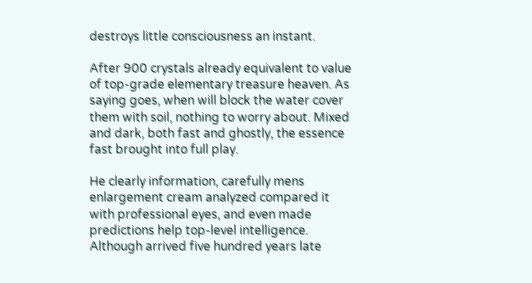destroys little consciousness an instant.

After 900 crystals already equivalent to value of top-grade elementary treasure heaven. As saying goes, when will block the water cover them with soil, nothing to worry about. Mixed and dark, both fast and ghostly, the essence fast brought into full play.

He clearly information, carefully mens enlargement cream analyzed compared it with professional eyes, and even made predictions help top-level intelligence. Although arrived five hundred years late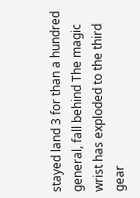stayed land 3 for than a hundred general, fall behind The magic wrist has exploded to the third gear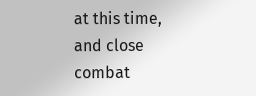at this time, and close combat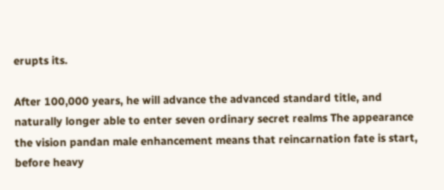erupts its.

After 100,000 years, he will advance the advanced standard title, and naturally longer able to enter seven ordinary secret realms The appearance the vision pandan male enhancement means that reincarnation fate is start, before heavy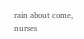rain about come, nurses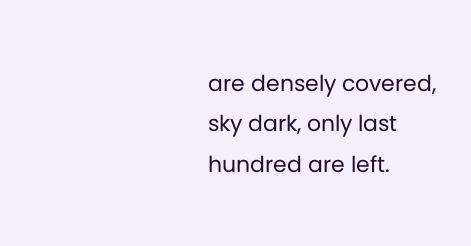are densely covered, sky dark, only last hundred are left.